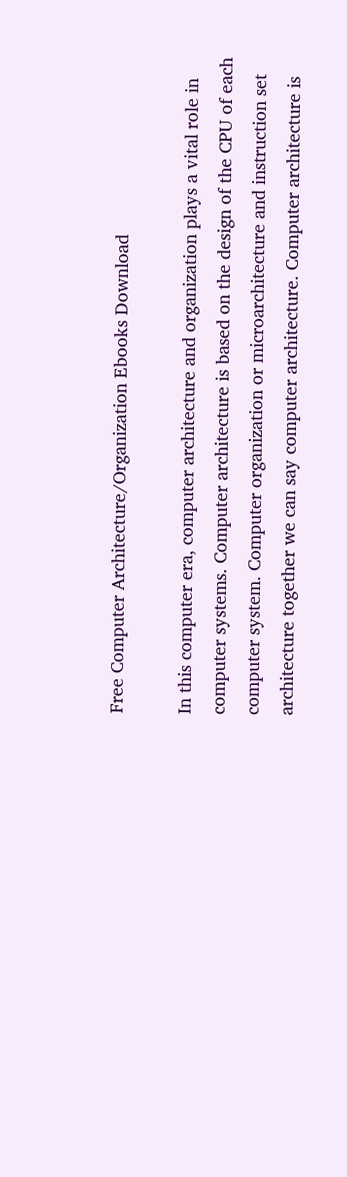Free Computer Architecture/Organization Ebooks Download

In this computer era, computer architecture and organization plays a vital role in computer systems. Computer architecture is based on the design of the CPU of each computer system. Computer organization or microarchitecture and instruction set architecture together we can say computer architecture. Computer architecture is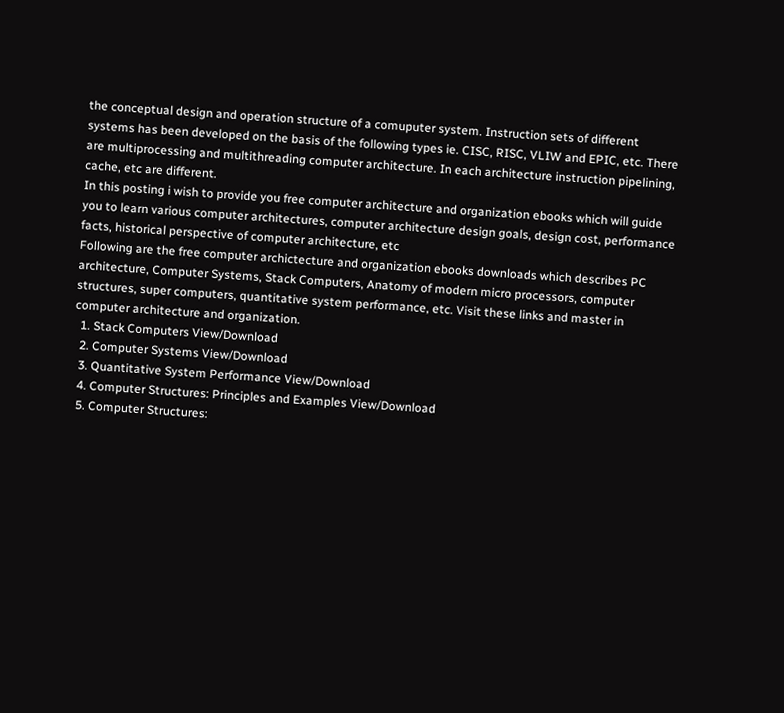the conceptual design and operation structure of a comuputer system. Instruction sets of different systems has been developed on the basis of the following types ie. CISC, RISC, VLIW and EPIC, etc. There are multiprocessing and multithreading computer architecture. In each architecture instruction pipelining, cache, etc are different.
In this posting i wish to provide you free computer architecture and organization ebooks which will guide you to learn various computer architectures, computer architecture design goals, design cost, performance facts, historical perspective of computer architecture, etc
Following are the free computer archictecture and organization ebooks downloads which describes PC architecture, Computer Systems, Stack Computers, Anatomy of modern micro processors, computer structures, super computers, quantitative system performance, etc. Visit these links and master in computer architecture and organization.
  1. Stack Computers View/Download
  2. Computer Systems View/Download
  3. Quantitative System Performance View/Download
  4. Computer Structures: Principles and Examples View/Download
  5. Computer Structures: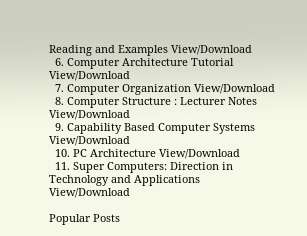Reading and Examples View/Download
  6. Computer Architecture Tutorial View/Download
  7. Computer Organization View/Download
  8. Computer Structure : Lecturer Notes View/Download
  9. Capability Based Computer Systems View/Download
  10. PC Architecture View/Download
  11. Super Computers: Direction in Technology and Applications View/Download

Popular Posts